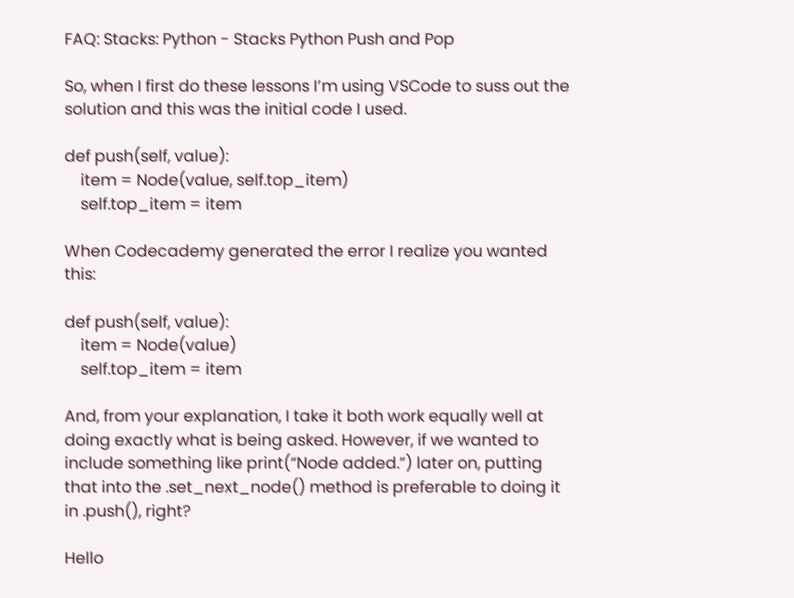FAQ: Stacks: Python - Stacks Python Push and Pop

So, when I first do these lessons I’m using VSCode to suss out the solution and this was the initial code I used.

def push(self, value):
    item = Node(value, self.top_item)
    self.top_item = item

When Codecademy generated the error I realize you wanted this:

def push(self, value):
    item = Node(value)
    self.top_item = item

And, from your explanation, I take it both work equally well at doing exactly what is being asked. However, if we wanted to include something like print(“Node added.”) later on, putting that into the .set_next_node() method is preferable to doing it in .push(), right?

Hello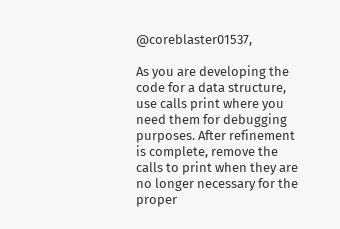@coreblaster01537,

As you are developing the code for a data structure, use calls print where you need them for debugging purposes. After refinement is complete, remove the calls to print when they are no longer necessary for the proper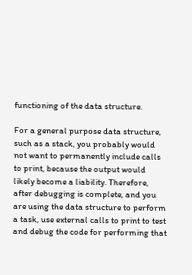functioning of the data structure.

For a general purpose data structure, such as a stack, you probably would not want to permanently include calls to print, because the output would likely become a liability. Therefore, after debugging is complete, and you are using the data structure to perform a task, use external calls to print to test and debug the code for performing that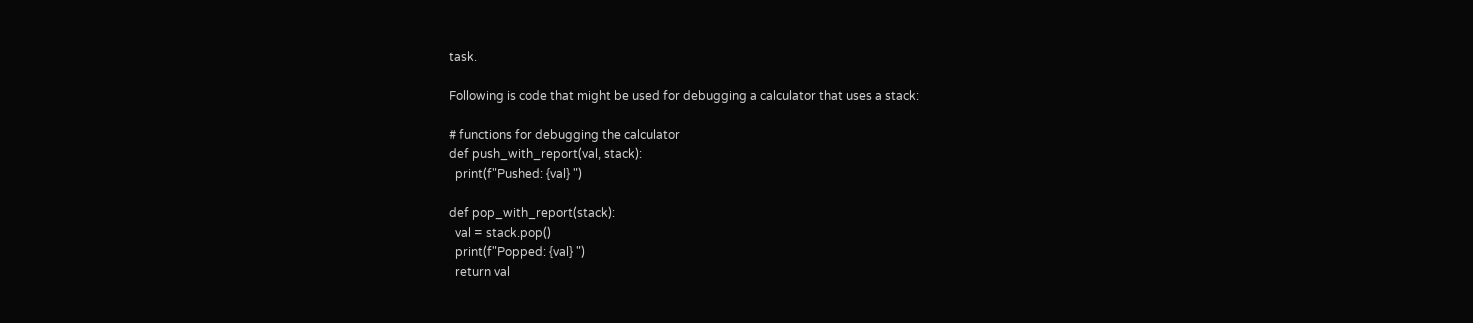task.

Following is code that might be used for debugging a calculator that uses a stack:

# functions for debugging the calculator
def push_with_report(val, stack):
  print(f"Pushed: {val} ")

def pop_with_report(stack):
  val = stack.pop()
  print(f"Popped: {val} ")
  return val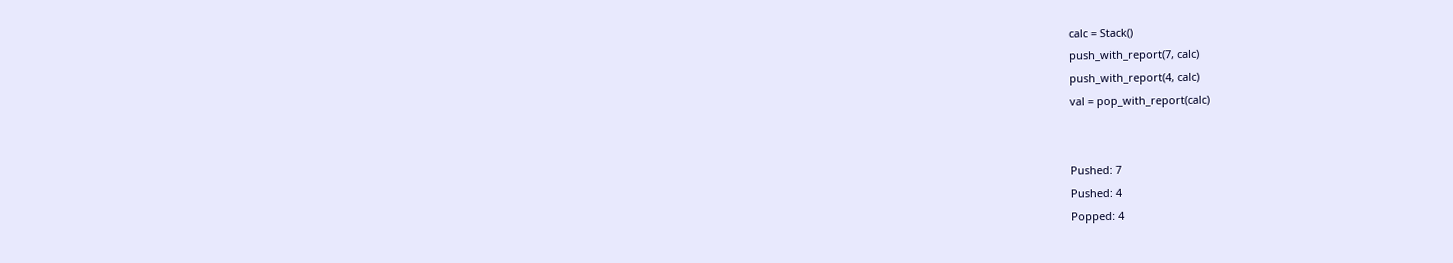calc = Stack()
push_with_report(7, calc)
push_with_report(4, calc)
val = pop_with_report(calc)


Pushed: 7
Pushed: 4
Popped: 4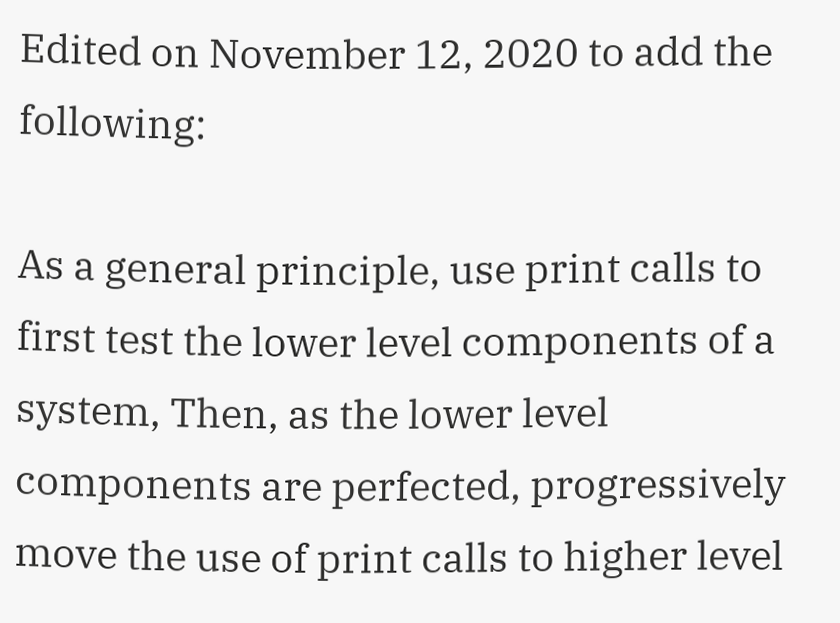Edited on November 12, 2020 to add the following:

As a general principle, use print calls to first test the lower level components of a system, Then, as the lower level components are perfected, progressively move the use of print calls to higher level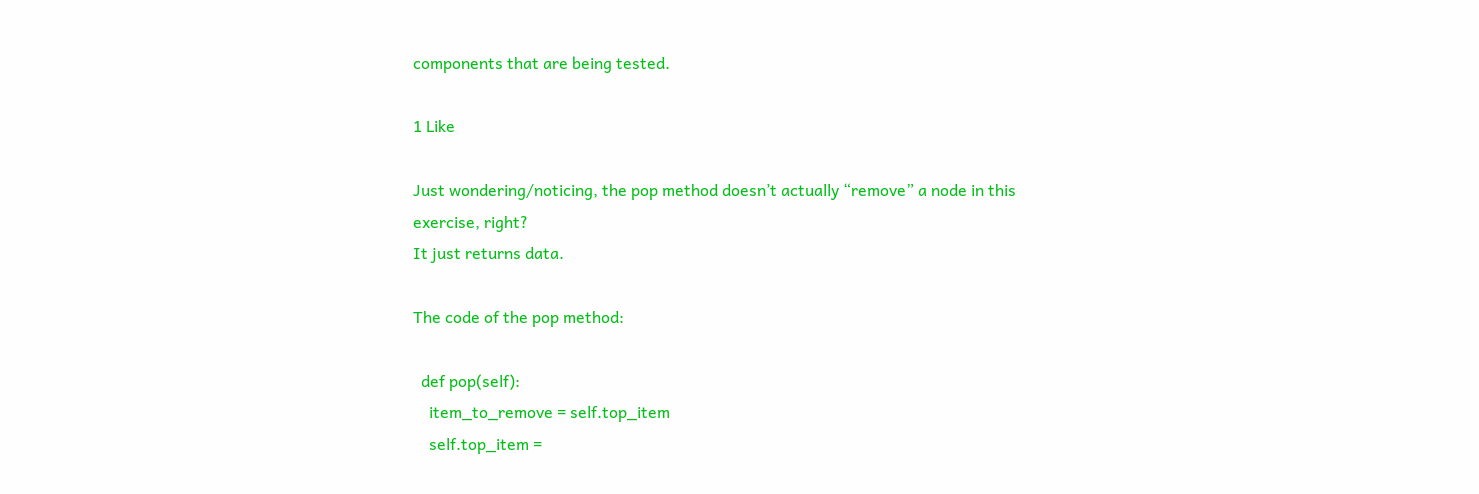components that are being tested.

1 Like

Just wondering/noticing, the pop method doesn’t actually “remove” a node in this exercise, right?
It just returns data.

The code of the pop method:

  def pop(self):
    item_to_remove = self.top_item
    self.top_item =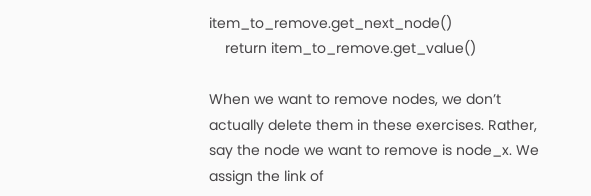item_to_remove.get_next_node()
    return item_to_remove.get_value()

When we want to remove nodes, we don’t actually delete them in these exercises. Rather, say the node we want to remove is node_x. We assign the link of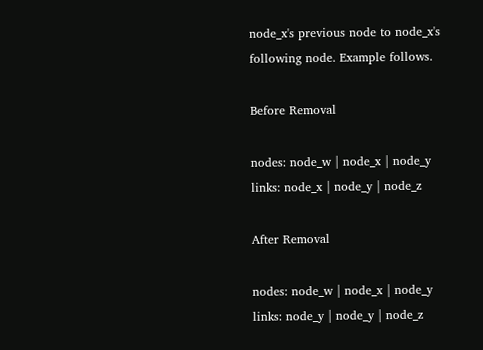node_x's previous node to node_x's following node. Example follows.

Before Removal

nodes: node_w | node_x | node_y
links: node_x | node_y | node_z

After Removal

nodes: node_w | node_x | node_y
links: node_y | node_y | node_z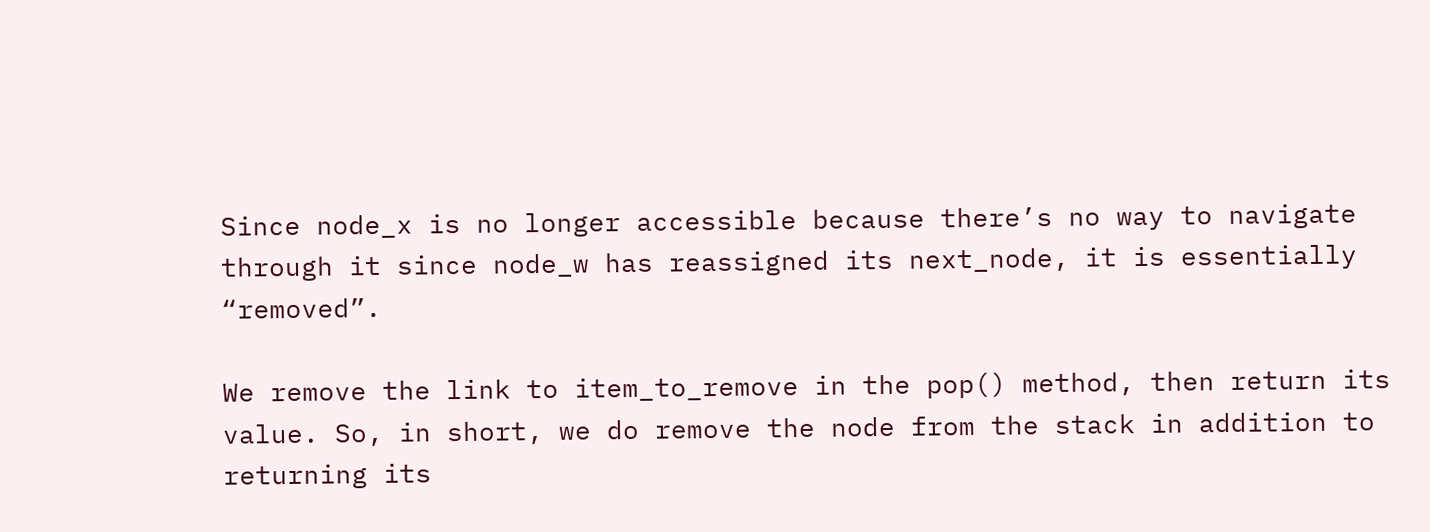Since node_x is no longer accessible because there’s no way to navigate through it since node_w has reassigned its next_node, it is essentially “removed”.

We remove the link to item_to_remove in the pop() method, then return its value. So, in short, we do remove the node from the stack in addition to returning its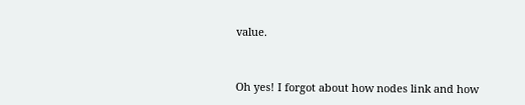value.


Oh yes! I forgot about how nodes link and how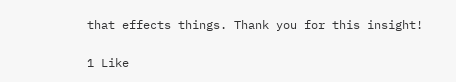that effects things. Thank you for this insight!

1 Like